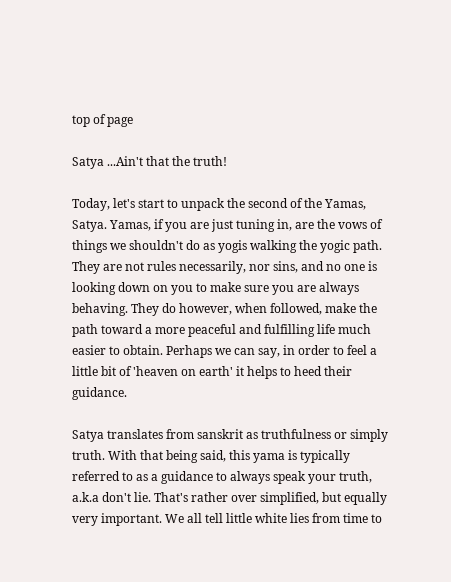top of page

Satya ...Ain't that the truth!

Today, let's start to unpack the second of the Yamas, Satya. Yamas, if you are just tuning in, are the vows of things we shouldn't do as yogis walking the yogic path. They are not rules necessarily, nor sins, and no one is looking down on you to make sure you are always behaving. They do however, when followed, make the path toward a more peaceful and fulfilling life much easier to obtain. Perhaps we can say, in order to feel a little bit of 'heaven on earth' it helps to heed their guidance.

Satya translates from sanskrit as truthfulness or simply truth. With that being said, this yama is typically referred to as a guidance to always speak your truth, a.k.a don't lie. That's rather over simplified, but equally very important. We all tell little white lies from time to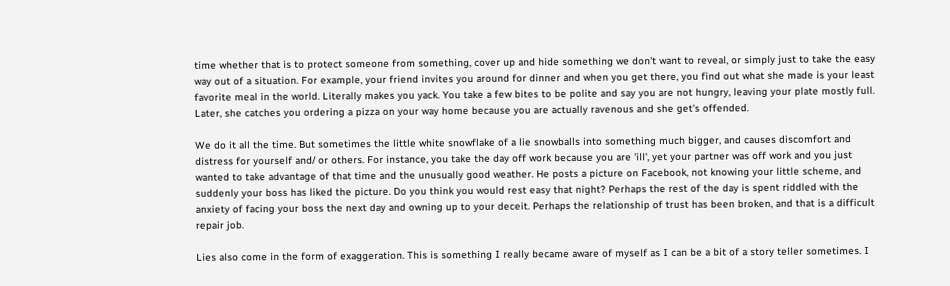time whether that is to protect someone from something, cover up and hide something we don't want to reveal, or simply just to take the easy way out of a situation. For example, your friend invites you around for dinner and when you get there, you find out what she made is your least favorite meal in the world. Literally makes you yack. You take a few bites to be polite and say you are not hungry, leaving your plate mostly full. Later, she catches you ordering a pizza on your way home because you are actually ravenous and she get's offended.

We do it all the time. But sometimes the little white snowflake of a lie snowballs into something much bigger, and causes discomfort and distress for yourself and/ or others. For instance, you take the day off work because you are 'ill', yet your partner was off work and you just wanted to take advantage of that time and the unusually good weather. He posts a picture on Facebook, not knowing your little scheme, and suddenly your boss has liked the picture. Do you think you would rest easy that night? Perhaps the rest of the day is spent riddled with the anxiety of facing your boss the next day and owning up to your deceit. Perhaps the relationship of trust has been broken, and that is a difficult repair job.

Lies also come in the form of exaggeration. This is something I really became aware of myself as I can be a bit of a story teller sometimes. I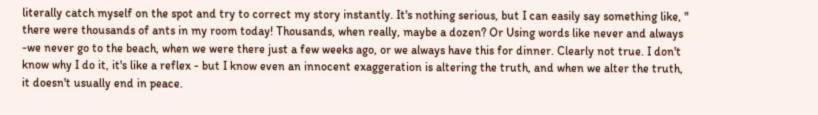literally catch myself on the spot and try to correct my story instantly. It's nothing serious, but I can easily say something like, " there were thousands of ants in my room today! Thousands, when really, maybe a dozen? Or Using words like never and always -we never go to the beach, when we were there just a few weeks ago, or we always have this for dinner. Clearly not true. I don't know why I do it, it's like a reflex - but I know even an innocent exaggeration is altering the truth, and when we alter the truth, it doesn't usually end in peace.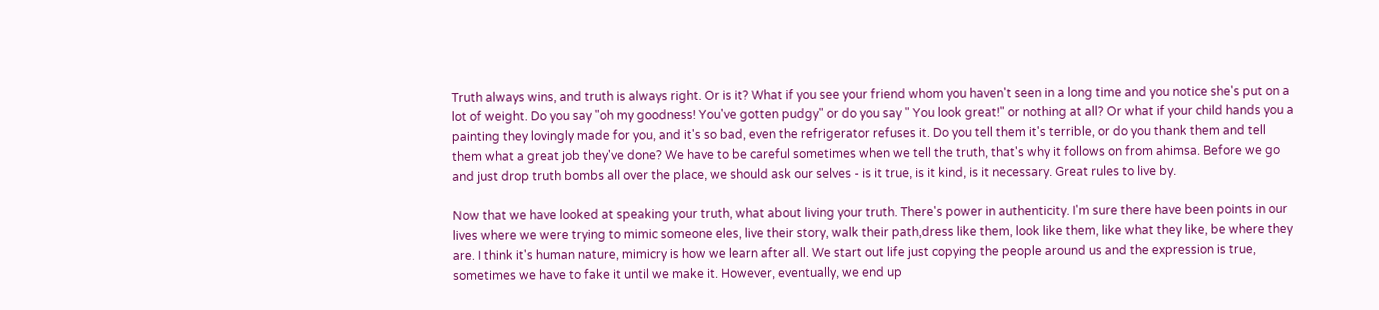Truth always wins, and truth is always right. Or is it? What if you see your friend whom you haven't seen in a long time and you notice she's put on a lot of weight. Do you say "oh my goodness! You've gotten pudgy" or do you say " You look great!" or nothing at all? Or what if your child hands you a painting they lovingly made for you, and it's so bad, even the refrigerator refuses it. Do you tell them it's terrible, or do you thank them and tell them what a great job they've done? We have to be careful sometimes when we tell the truth, that's why it follows on from ahimsa. Before we go and just drop truth bombs all over the place, we should ask our selves - is it true, is it kind, is it necessary. Great rules to live by.

Now that we have looked at speaking your truth, what about living your truth. There's power in authenticity. I'm sure there have been points in our lives where we were trying to mimic someone eles, live their story, walk their path,dress like them, look like them, like what they like, be where they are. I think it's human nature, mimicry is how we learn after all. We start out life just copying the people around us and the expression is true, sometimes we have to fake it until we make it. However, eventually, we end up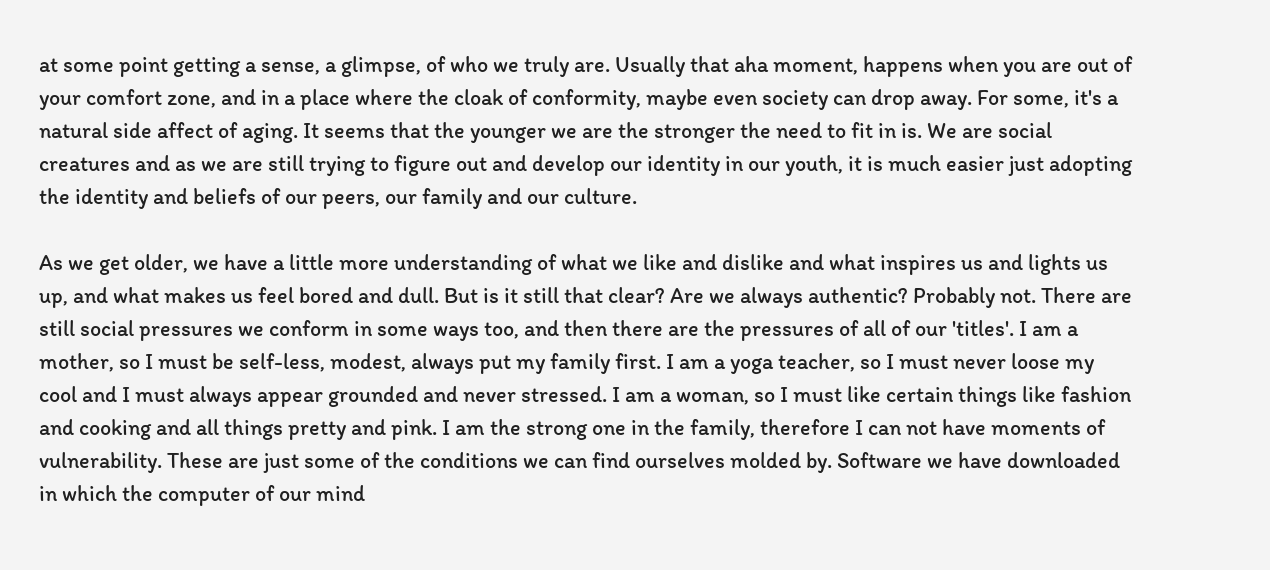at some point getting a sense, a glimpse, of who we truly are. Usually that aha moment, happens when you are out of your comfort zone, and in a place where the cloak of conformity, maybe even society can drop away. For some, it's a natural side affect of aging. It seems that the younger we are the stronger the need to fit in is. We are social creatures and as we are still trying to figure out and develop our identity in our youth, it is much easier just adopting the identity and beliefs of our peers, our family and our culture.

As we get older, we have a little more understanding of what we like and dislike and what inspires us and lights us up, and what makes us feel bored and dull. But is it still that clear? Are we always authentic? Probably not. There are still social pressures we conform in some ways too, and then there are the pressures of all of our 'titles'. I am a mother, so I must be self-less, modest, always put my family first. I am a yoga teacher, so I must never loose my cool and I must always appear grounded and never stressed. I am a woman, so I must like certain things like fashion and cooking and all things pretty and pink. I am the strong one in the family, therefore I can not have moments of vulnerability. These are just some of the conditions we can find ourselves molded by. Software we have downloaded in which the computer of our mind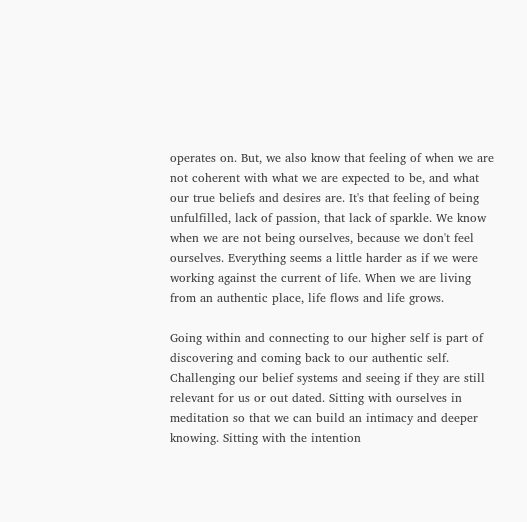operates on. But, we also know that feeling of when we are not coherent with what we are expected to be, and what our true beliefs and desires are. It's that feeling of being unfulfilled, lack of passion, that lack of sparkle. We know when we are not being ourselves, because we don't feel ourselves. Everything seems a little harder as if we were working against the current of life. When we are living from an authentic place, life flows and life grows.

Going within and connecting to our higher self is part of discovering and coming back to our authentic self. Challenging our belief systems and seeing if they are still relevant for us or out dated. Sitting with ourselves in meditation so that we can build an intimacy and deeper knowing. Sitting with the intention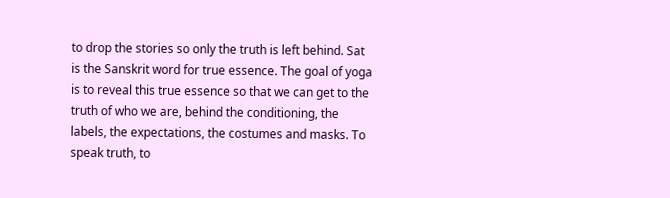to drop the stories so only the truth is left behind. Sat is the Sanskrit word for true essence. The goal of yoga is to reveal this true essence so that we can get to the truth of who we are, behind the conditioning, the labels, the expectations, the costumes and masks. To speak truth, to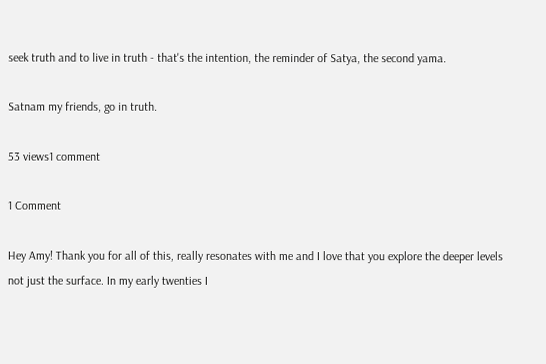seek truth and to live in truth - that's the intention, the reminder of Satya, the second yama.

Satnam my friends, go in truth.

53 views1 comment

1 Comment

Hey Amy! Thank you for all of this, really resonates with me and I love that you explore the deeper levels not just the surface. In my early twenties I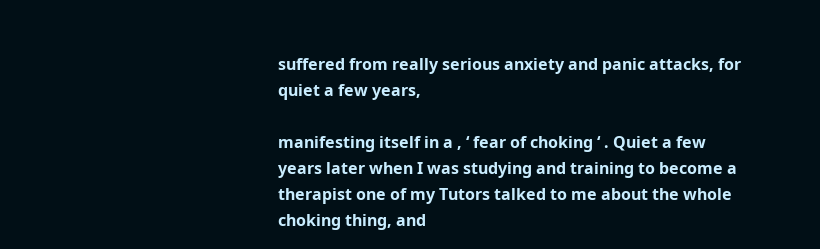suffered from really serious anxiety and panic attacks, for quiet a few years,

manifesting itself in a , ‘ fear of choking ‘ . Quiet a few years later when I was studying and training to become a therapist one of my Tutors talked to me about the whole choking thing, and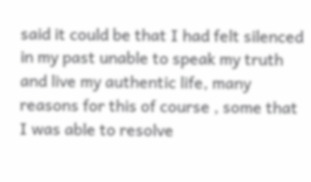said it could be that I had felt silenced in my past unable to speak my truth and live my authentic life, many reasons for this of course , some that I was able to resolve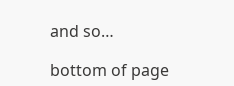and so…

bottom of page